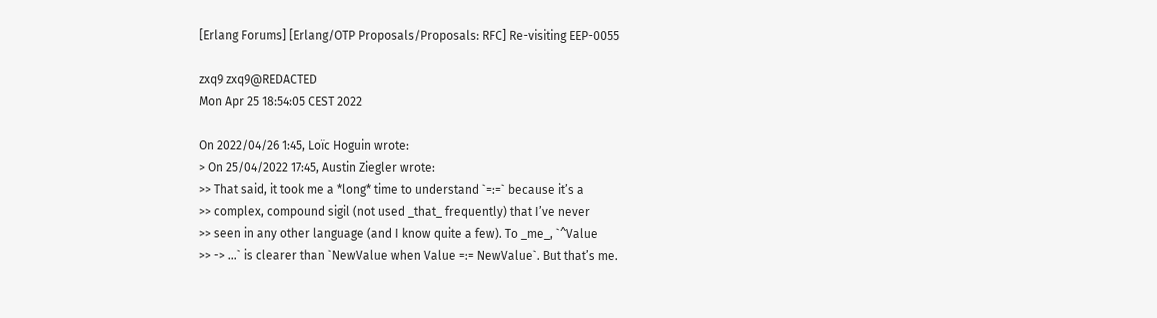[Erlang Forums] [Erlang/OTP Proposals/Proposals: RFC] Re-visiting EEP-0055

zxq9 zxq9@REDACTED
Mon Apr 25 18:54:05 CEST 2022

On 2022/04/26 1:45, Loïc Hoguin wrote:
> On 25/04/2022 17:45, Austin Ziegler wrote:
>> That said, it took me a *long* time to understand `=:=` because it’s a
>> complex, compound sigil (not used _that_ frequently) that I’ve never
>> seen in any other language (and I know quite a few). To _me_, `^Value
>> -> …` is clearer than `NewValue when Value =:= NewValue`. But that’s me.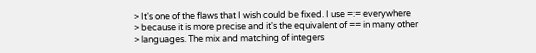> It's one of the flaws that I wish could be fixed. I use =:= everywhere
> because it is more precise and it's the equivalent of == in many other
> languages. The mix and matching of integers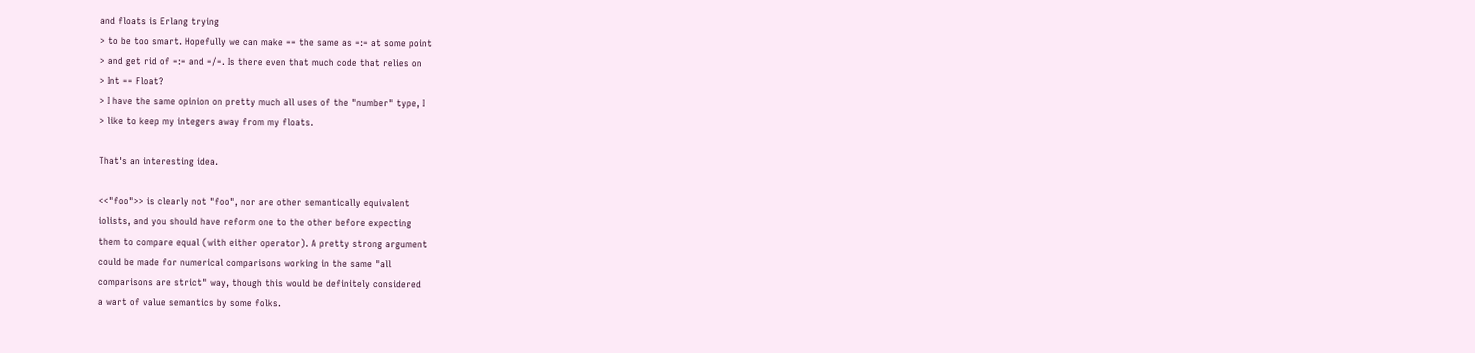and floats is Erlang trying
> to be too smart. Hopefully we can make == the same as =:= at some point
> and get rid of =:= and =/=. Is there even that much code that relies on
> Int == Float?
> I have the same opinion on pretty much all uses of the "number" type, I
> like to keep my integers away from my floats.

That's an interesting idea.

<<"foo">> is clearly not "foo", nor are other semantically equivalent
iolists, and you should have reform one to the other before expecting
them to compare equal (with either operator). A pretty strong argument
could be made for numerical comparisons working in the same "all
comparisons are strict" way, though this would be definitely considered
a wart of value semantics by some folks.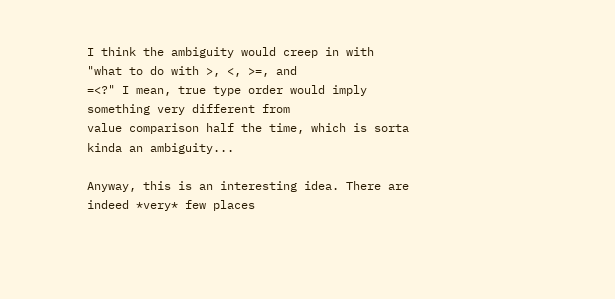I think the ambiguity would creep in with "what to do with >, <, >=, and
=<?" I mean, true type order would imply something very different from
value comparison half the time, which is sorta kinda an ambiguity...

Anyway, this is an interesting idea. There are indeed *very* few places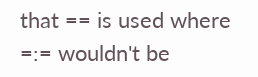that == is used where =:= wouldn't be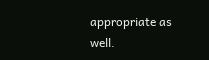appropriate as well.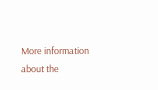More information about the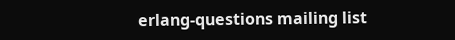erlang-questions mailing list